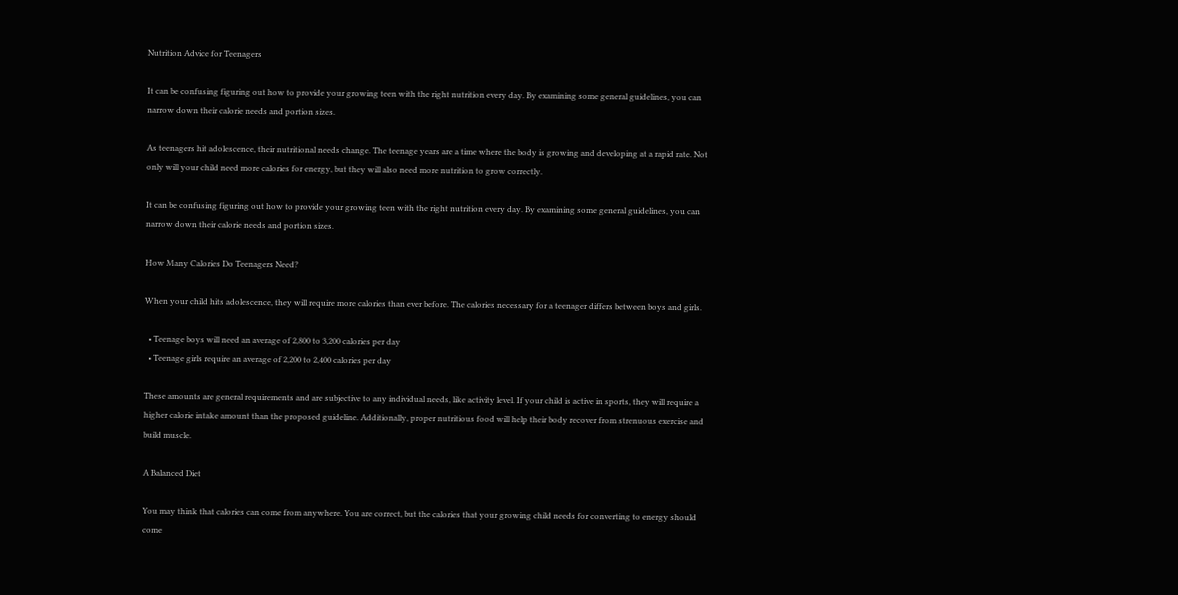Nutrition Advice for Teenagers

It can be confusing figuring out how to provide your growing teen with the right nutrition every day. By examining some general guidelines, you can narrow down their calorie needs and portion sizes.

As teenagers hit adolescence, their nutritional needs change. The teenage years are a time where the body is growing and developing at a rapid rate. Not only will your child need more calories for energy, but they will also need more nutrition to grow correctly.

It can be confusing figuring out how to provide your growing teen with the right nutrition every day. By examining some general guidelines, you can narrow down their calorie needs and portion sizes.

How Many Calories Do Teenagers Need?

When your child hits adolescence, they will require more calories than ever before. The calories necessary for a teenager differs between boys and girls.

  • Teenage boys will need an average of 2,800 to 3,200 calories per day
  • Teenage girls require an average of 2,200 to 2,400 calories per day

These amounts are general requirements and are subjective to any individual needs, like activity level. If your child is active in sports, they will require a higher calorie intake amount than the proposed guideline. Additionally, proper nutritious food will help their body recover from strenuous exercise and build muscle.

A Balanced Diet

You may think that calories can come from anywhere. You are correct, but the calories that your growing child needs for converting to energy should come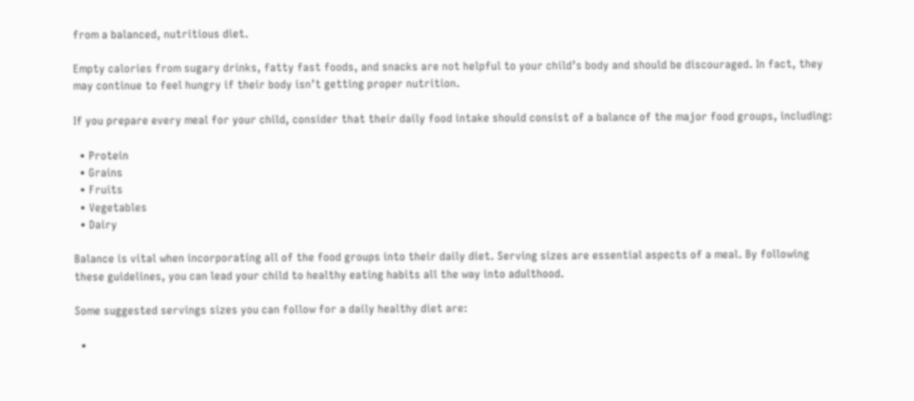from a balanced, nutritious diet.

Empty calories from sugary drinks, fatty fast foods, and snacks are not helpful to your child’s body and should be discouraged. In fact, they may continue to feel hungry if their body isn’t getting proper nutrition.

If you prepare every meal for your child, consider that their daily food intake should consist of a balance of the major food groups, including:

  • Protein
  • Grains
  • Fruits
  • Vegetables
  • Dairy

Balance is vital when incorporating all of the food groups into their daily diet. Serving sizes are essential aspects of a meal. By following these guidelines, you can lead your child to healthy eating habits all the way into adulthood.

Some suggested servings sizes you can follow for a daily healthy diet are:

  •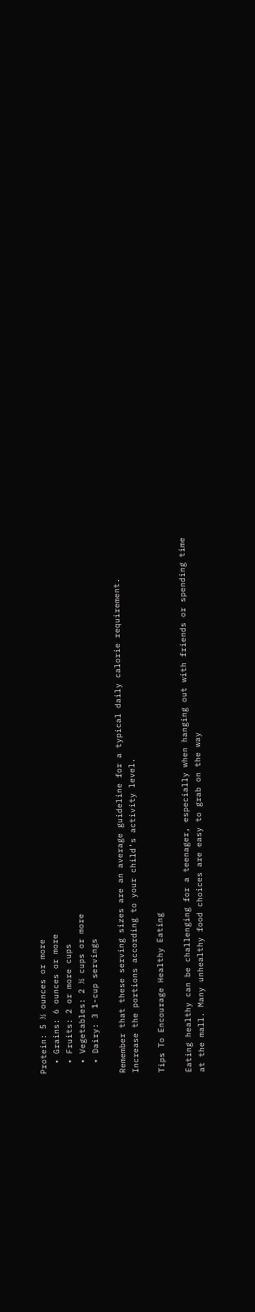Protein: 5 ½ ounces or more
  • Grains: 6 ounces or more
  • Fruits: 2 or more cups
  • Vegetables: 2 ½ cups or more
  • Dairy: 3 1-cup servings

Remember that these serving sizes are an average guideline for a typical daily calorie requirement. Increase the portions according to your child’s activity level.

Tips To Encourage Healthy Eating

Eating healthy can be challenging for a teenager, especially when hanging out with friends or spending time at the mall. Many unhealthy food choices are easy to grab on the way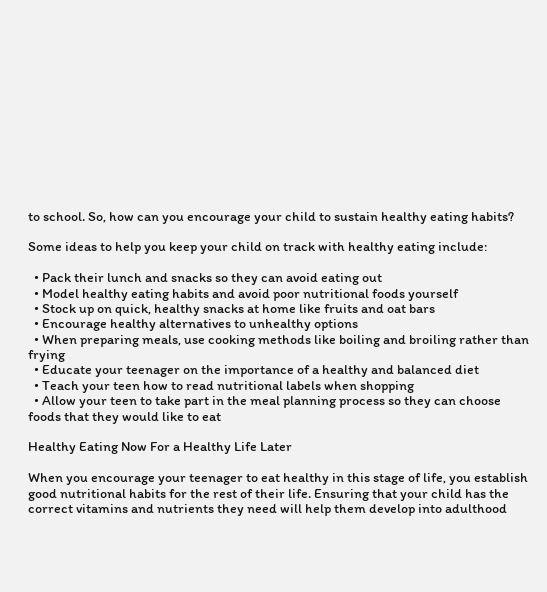to school. So, how can you encourage your child to sustain healthy eating habits?

Some ideas to help you keep your child on track with healthy eating include:

  • Pack their lunch and snacks so they can avoid eating out
  • Model healthy eating habits and avoid poor nutritional foods yourself
  • Stock up on quick, healthy snacks at home like fruits and oat bars
  • Encourage healthy alternatives to unhealthy options
  • When preparing meals, use cooking methods like boiling and broiling rather than frying
  • Educate your teenager on the importance of a healthy and balanced diet
  • Teach your teen how to read nutritional labels when shopping
  • Allow your teen to take part in the meal planning process so they can choose foods that they would like to eat

Healthy Eating Now For a Healthy Life Later

When you encourage your teenager to eat healthy in this stage of life, you establish good nutritional habits for the rest of their life. Ensuring that your child has the correct vitamins and nutrients they need will help them develop into adulthood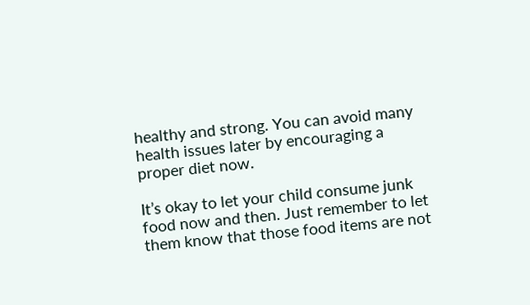healthy and strong. You can avoid many health issues later by encouraging a proper diet now.

It’s okay to let your child consume junk food now and then. Just remember to let them know that those food items are not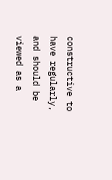constructive to have regularly, and should be viewed as a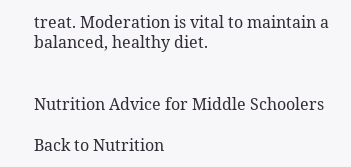treat. Moderation is vital to maintain a balanced, healthy diet.


Nutrition Advice for Middle Schoolers

Back to Nutrition